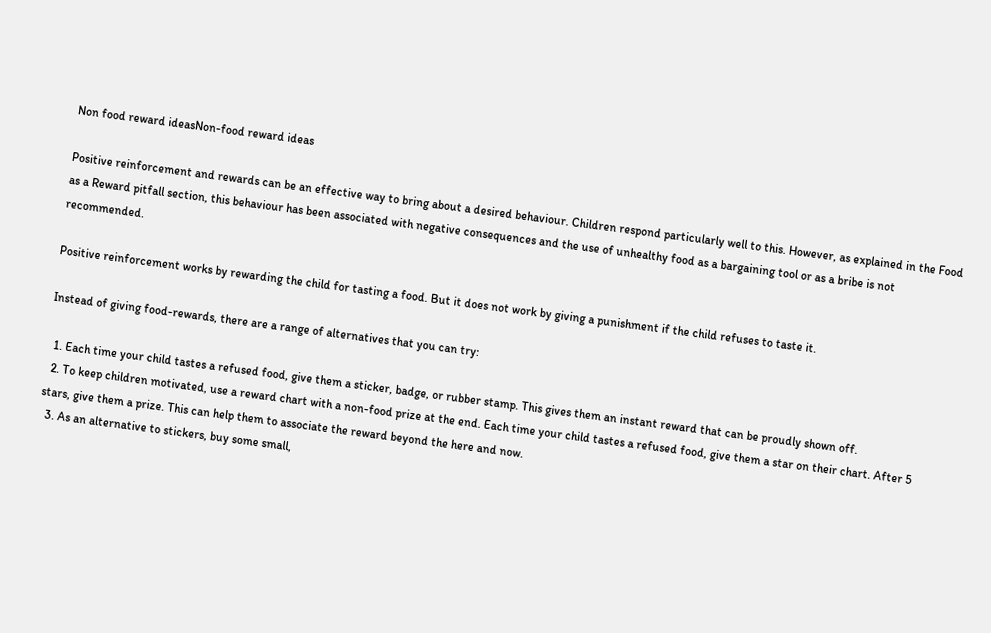Non food reward ideasNon-food reward ideas

Positive reinforcement and rewards can be an effective way to bring about a desired behaviour. Children respond particularly well to this. However, as explained in the Food as a Reward pitfall section, this behaviour has been associated with negative consequences and the use of unhealthy food as a bargaining tool or as a bribe is not recommended.

Positive reinforcement works by rewarding the child for tasting a food. But it does not work by giving a punishment if the child refuses to taste it.

Instead of giving food-rewards, there are a range of alternatives that you can try:

  1. Each time your child tastes a refused food, give them a sticker, badge, or rubber stamp. This gives them an instant reward that can be proudly shown off.
  2. To keep children motivated, use a reward chart with a non-food prize at the end. Each time your child tastes a refused food, give them a star on their chart. After 5 stars, give them a prize. This can help them to associate the reward beyond the here and now.
  3. As an alternative to stickers, buy some small,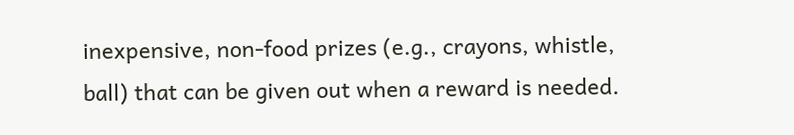inexpensive, non-food prizes (e.g., crayons, whistle, ball) that can be given out when a reward is needed.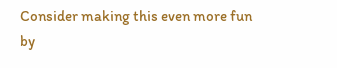Consider making this even more fun by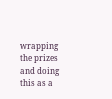wrapping the prizes and doing this as a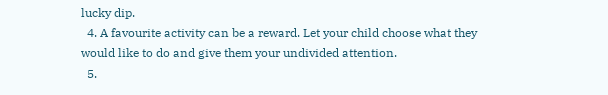lucky dip.
  4. A favourite activity can be a reward. Let your child choose what they would like to do and give them your undivided attention.
  5.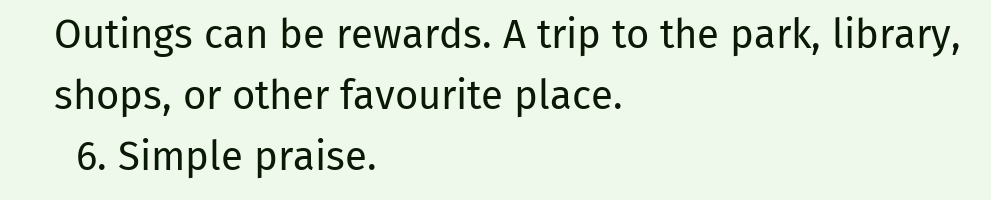Outings can be rewards. A trip to the park, library, shops, or other favourite place.
  6. Simple praise.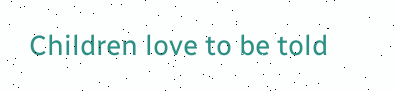Children love to be told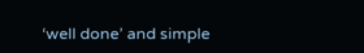‘well done’ and simple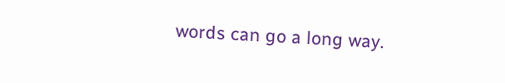words can go a long way.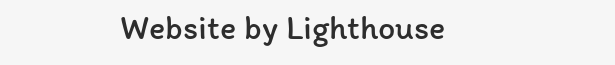Website by Lighthouse